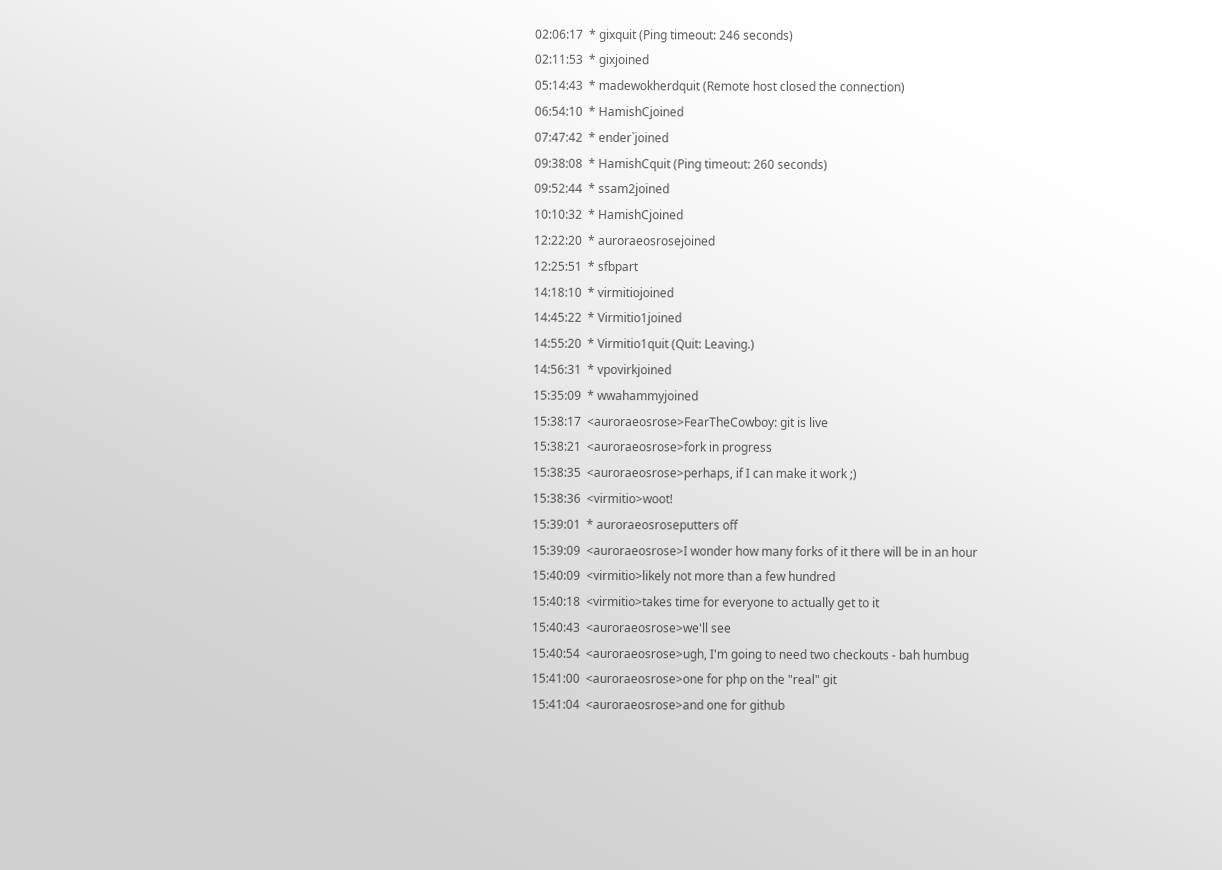02:06:17  * gixquit (Ping timeout: 246 seconds)
02:11:53  * gixjoined
05:14:43  * madewokherdquit (Remote host closed the connection)
06:54:10  * HamishCjoined
07:47:42  * ender`joined
09:38:08  * HamishCquit (Ping timeout: 260 seconds)
09:52:44  * ssam2joined
10:10:32  * HamishCjoined
12:22:20  * auroraeosrosejoined
12:25:51  * sfbpart
14:18:10  * virmitiojoined
14:45:22  * Virmitio1joined
14:55:20  * Virmitio1quit (Quit: Leaving.)
14:56:31  * vpovirkjoined
15:35:09  * wwahammyjoined
15:38:17  <auroraeosrose>FearTheCowboy: git is live
15:38:21  <auroraeosrose>fork in progress
15:38:35  <auroraeosrose>perhaps, if I can make it work ;)
15:38:36  <virmitio>woot!
15:39:01  * auroraeosroseputters off
15:39:09  <auroraeosrose>I wonder how many forks of it there will be in an hour
15:40:09  <virmitio>likely not more than a few hundred
15:40:18  <virmitio>takes time for everyone to actually get to it
15:40:43  <auroraeosrose>we'll see
15:40:54  <auroraeosrose>ugh, I'm going to need two checkouts - bah humbug
15:41:00  <auroraeosrose>one for php on the "real" git
15:41:04  <auroraeosrose>and one for github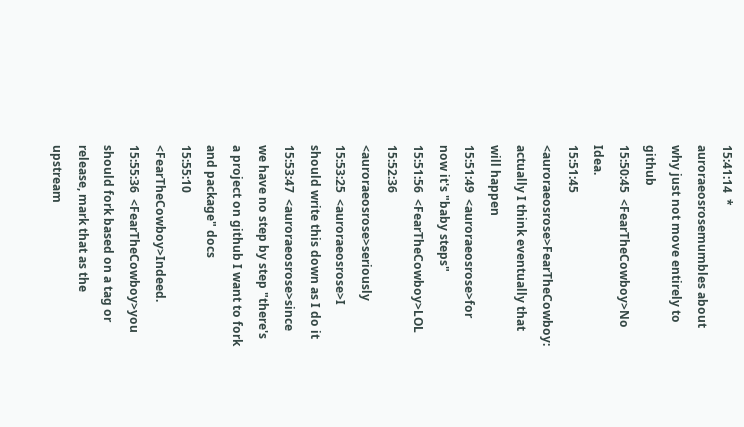15:41:14  * auroraeosrosemumbles about why just not move entirely to github
15:50:45  <FearTheCowboy>No Idea.
15:51:45  <auroraeosrose>FearTheCowboy: actually I think eventually that will happen
15:51:49  <auroraeosrose>for now it's "baby steps"
15:51:56  <FearTheCowboy>LOL
15:52:36  <auroraeosrose>seriously
15:53:25  <auroraeosrose>I should write this down as I do it
15:53:47  <auroraeosrose>since we have no step by step "there's a project on github I want to fork and package" docs
15:55:10  <FearTheCowboy>Indeed.
15:55:36  <FearTheCowboy>you should fork based on a tag or release, mark that as the upstream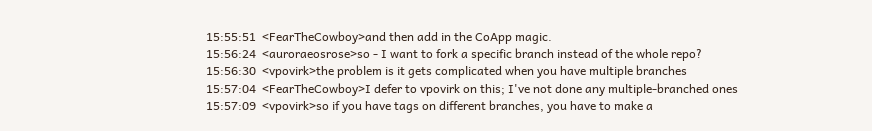15:55:51  <FearTheCowboy>and then add in the CoApp magic.
15:56:24  <auroraeosrose>so - I want to fork a specific branch instead of the whole repo?
15:56:30  <vpovirk>the problem is it gets complicated when you have multiple branches
15:57:04  <FearTheCowboy>I defer to vpovirk on this; I've not done any multiple-branched ones
15:57:09  <vpovirk>so if you have tags on different branches, you have to make a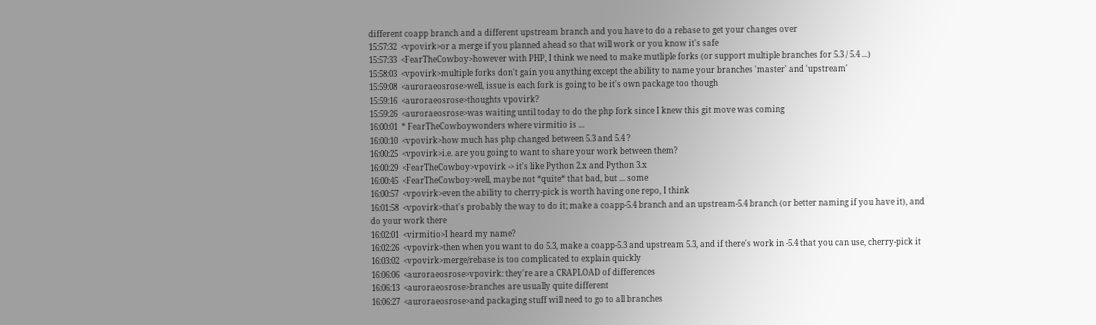different coapp branch and a different upstream branch and you have to do a rebase to get your changes over
15:57:32  <vpovirk>or a merge if you planned ahead so that will work or you know it's safe
15:57:33  <FearTheCowboy>however with PHP, I think we need to make mutliple forks (or support multiple branches for 5.3 / 5.4 ...)
15:58:03  <vpovirk>multiple forks don't gain you anything except the ability to name your branches 'master' and 'upstream'
15:59:08  <auroraeosrose>well, issue is each fork is going to be it's own package too though
15:59:16  <auroraeosrose>thoughts vpovirk?
15:59:26  <auroraeosrose>was waiting until today to do the php fork since I knew this git move was coming
16:00:01  * FearTheCowboywonders where virmitio is ...
16:00:10  <vpovirk>how much has php changed between 5.3 and 5.4 ?
16:00:25  <vpovirk>i.e. are you going to want to share your work between them?
16:00:29  <FearTheCowboy>vpovirk -> it's like Python 2.x and Python 3.x
16:00:45  <FearTheCowboy>well, maybe not *quite* that bad, but ... some
16:00:57  <vpovirk>even the ability to cherry-pick is worth having one repo, I think
16:01:58  <vpovirk>that's probably the way to do it; make a coapp-5.4 branch and an upstream-5.4 branch (or better naming if you have it), and do your work there
16:02:01  <virmitio>I heard my name?
16:02:26  <vpovirk>then when you want to do 5.3, make a coapp-5.3 and upstream 5.3, and if there's work in -5.4 that you can use, cherry-pick it
16:03:02  <vpovirk>merge/rebase is too complicated to explain quickly
16:06:06  <auroraeosrose>vpovirk: they're are a CRAPLOAD of differences
16:06:13  <auroraeosrose>branches are usually quite different
16:06:27  <auroraeosrose>and packaging stuff will need to go to all branches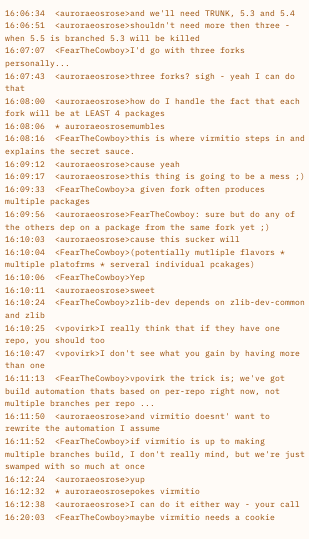16:06:34  <auroraeosrose>and we'll need TRUNK, 5.3 and 5.4
16:06:51  <auroraeosrose>shouldn't need more then three - when 5.5 is branched 5.3 will be killed
16:07:07  <FearTheCowboy>I'd go with three forks personally...
16:07:43  <auroraeosrose>three forks? sigh - yeah I can do that
16:08:00  <auroraeosrose>how do I handle the fact that each fork will be at LEAST 4 packages
16:08:06  * auroraeosrosemumbles
16:08:16  <FearTheCowboy>this is where virmitio steps in and explains the secret sauce.
16:09:12  <auroraeosrose>cause yeah
16:09:17  <auroraeosrose>this thing is going to be a mess ;)
16:09:33  <FearTheCowboy>a given fork often produces multiple packages
16:09:56  <auroraeosrose>FearTheCowboy: sure but do any of the others dep on a package from the same fork yet ;)
16:10:03  <auroraeosrose>cause this sucker will
16:10:04  <FearTheCowboy>(potentially mutliple flavors * multiple platofrms * serveral individual pcakages)
16:10:06  <FearTheCowboy>Yep
16:10:11  <auroraeosrose>sweet
16:10:24  <FearTheCowboy>zlib-dev depends on zlib-dev-common and zlib
16:10:25  <vpovirk>I really think that if they have one repo, you should too
16:10:47  <vpovirk>I don't see what you gain by having more than one
16:11:13  <FearTheCowboy>vpovirk the trick is; we've got build automation thats based on per-repo right now, not multiple branches per repo ...
16:11:50  <auroraeosrose>and virmitio doesnt' want to rewrite the automation I assume
16:11:52  <FearTheCowboy>if virmitio is up to making multiple branches build, I don't really mind, but we're just swamped with so much at once
16:12:24  <auroraeosrose>yup
16:12:32  * auroraeosrosepokes virmitio
16:12:38  <auroraeosrose>I can do it either way - your call
16:20:03  <FearTheCowboy>maybe virmitio needs a cookie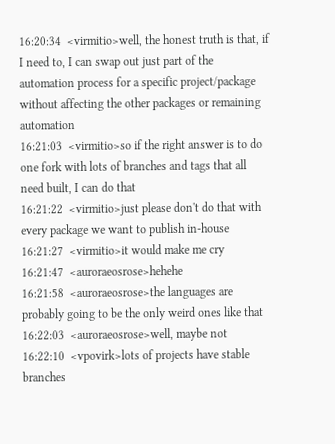16:20:34  <virmitio>well, the honest truth is that, if I need to, I can swap out just part of the automation process for a specific project/package without affecting the other packages or remaining automation
16:21:03  <virmitio>so if the right answer is to do one fork with lots of branches and tags that all need built, I can do that
16:21:22  <virmitio>just please don't do that with every package we want to publish in-house
16:21:27  <virmitio>it would make me cry
16:21:47  <auroraeosrose>hehehe
16:21:58  <auroraeosrose>the languages are probably going to be the only weird ones like that
16:22:03  <auroraeosrose>well, maybe not
16:22:10  <vpovirk>lots of projects have stable branches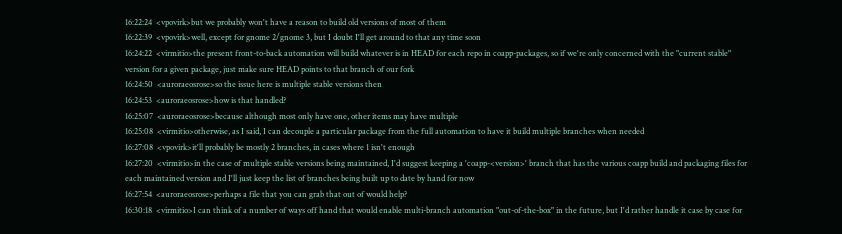16:22:24  <vpovirk>but we probably won't have a reason to build old versions of most of them
16:22:39  <vpovirk>well, except for gnome 2/gnome 3, but I doubt I'll get around to that any time soon
16:24:22  <virmitio>the present front-to-back automation will build whatever is in HEAD for each repo in coapp-packages, so if we're only concerned with the "current stable" version for a given package, just make sure HEAD points to that branch of our fork
16:24:50  <auroraeosrose>so the issue here is multiple stable versions then
16:24:53  <auroraeosrose>how is that handled?
16:25:07  <auroraeosrose>because although most only have one, other items may have multiple
16:25:08  <virmitio>otherwise, as I said, I can decouple a particular package from the full automation to have it build multiple branches when needed
16:27:08  <vpovirk>it'll probably be mostly 2 branches, in cases where 1 isn't enough
16:27:20  <virmitio>in the case of multiple stable versions being maintained, I'd suggest keeping a 'coapp-<version>' branch that has the various coapp build and packaging files for each maintained version and I'll just keep the list of branches being built up to date by hand for now
16:27:54  <auroraeosrose>perhaps a file that you can grab that out of would help?
16:30:18  <virmitio>I can think of a number of ways off hand that would enable multi-branch automation "out-of-the-box" in the future, but I'd rather handle it case by case for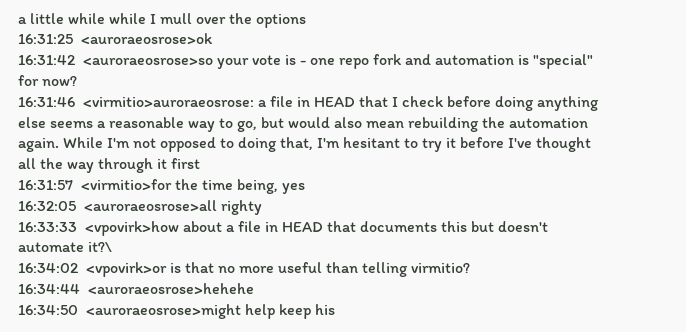a little while while I mull over the options
16:31:25  <auroraeosrose>ok
16:31:42  <auroraeosrose>so your vote is - one repo fork and automation is "special" for now?
16:31:46  <virmitio>auroraeosrose: a file in HEAD that I check before doing anything else seems a reasonable way to go, but would also mean rebuilding the automation again. While I'm not opposed to doing that, I'm hesitant to try it before I've thought all the way through it first
16:31:57  <virmitio>for the time being, yes
16:32:05  <auroraeosrose>all righty
16:33:33  <vpovirk>how about a file in HEAD that documents this but doesn't automate it?\
16:34:02  <vpovirk>or is that no more useful than telling virmitio?
16:34:44  <auroraeosrose>hehehe
16:34:50  <auroraeosrose>might help keep his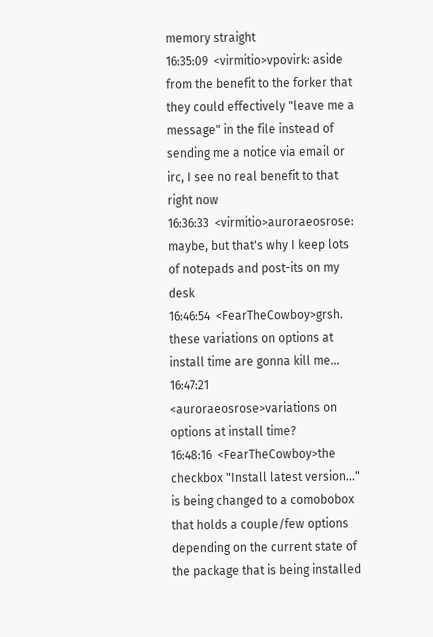memory straight
16:35:09  <virmitio>vpovirk: aside from the benefit to the forker that they could effectively "leave me a message" in the file instead of sending me a notice via email or irc, I see no real benefit to that right now
16:36:33  <virmitio>auroraeosrose: maybe, but that's why I keep lots of notepads and post-its on my desk
16:46:54  <FearTheCowboy>grsh. these variations on options at install time are gonna kill me...
16:47:21  <auroraeosrose>variations on options at install time?
16:48:16  <FearTheCowboy>the checkbox "Install latest version..." is being changed to a comobobox that holds a couple/few options depending on the current state of the package that is being installed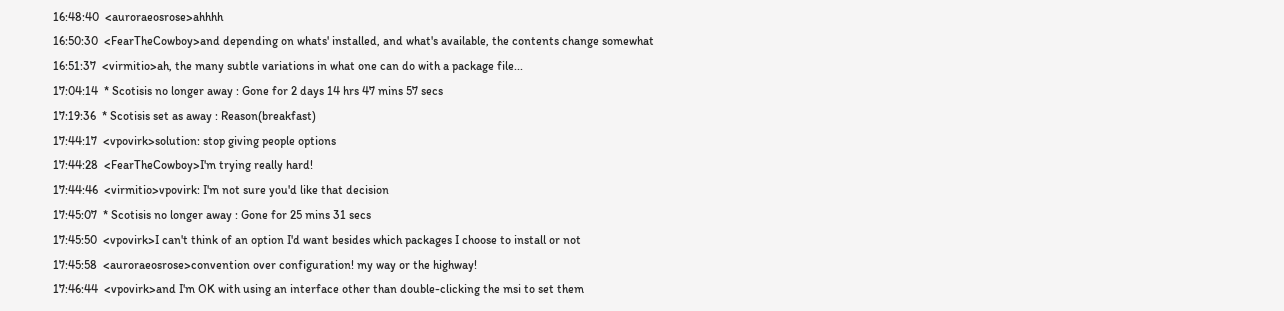16:48:40  <auroraeosrose>ahhhh
16:50:30  <FearTheCowboy>and depending on whats' installed, and what's available, the contents change somewhat
16:51:37  <virmitio>ah, the many subtle variations in what one can do with a package file...
17:04:14  * Scotisis no longer away : Gone for 2 days 14 hrs 47 mins 57 secs
17:19:36  * Scotisis set as away : Reason(breakfast)
17:44:17  <vpovirk>solution: stop giving people options
17:44:28  <FearTheCowboy>I'm trying really hard!
17:44:46  <virmitio>vpovirk: I'm not sure you'd like that decision
17:45:07  * Scotisis no longer away : Gone for 25 mins 31 secs
17:45:50  <vpovirk>I can't think of an option I'd want besides which packages I choose to install or not
17:45:58  <auroraeosrose>convention over configuration! my way or the highway!
17:46:44  <vpovirk>and I'm OK with using an interface other than double-clicking the msi to set them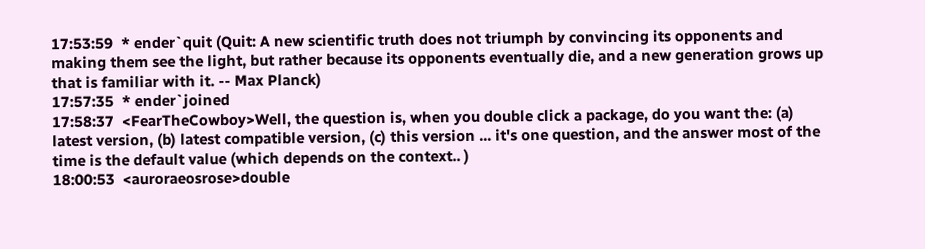17:53:59  * ender`quit (Quit: A new scientific truth does not triumph by convincing its opponents and making them see the light, but rather because its opponents eventually die, and a new generation grows up that is familiar with it. -- Max Planck)
17:57:35  * ender`joined
17:58:37  <FearTheCowboy>Well, the question is, when you double click a package, do you want the: (a) latest version, (b) latest compatible version, (c) this version ... it's one question, and the answer most of the time is the default value (which depends on the context.. )
18:00:53  <auroraeosrose>double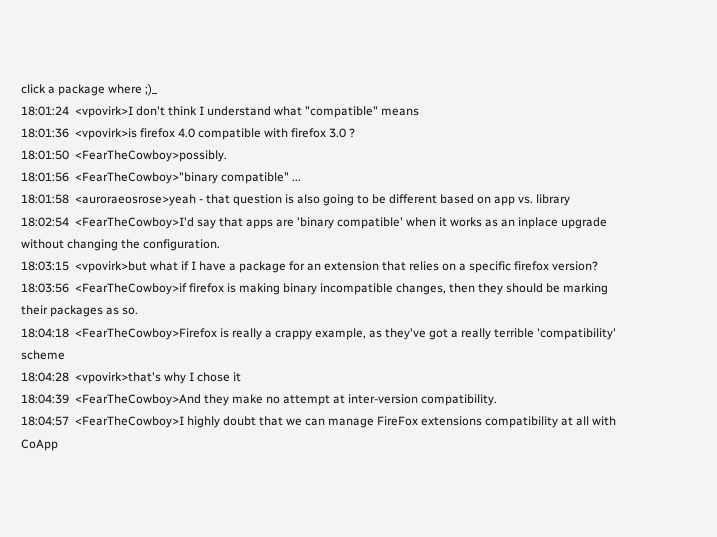click a package where ;)_
18:01:24  <vpovirk>I don't think I understand what "compatible" means
18:01:36  <vpovirk>is firefox 4.0 compatible with firefox 3.0 ?
18:01:50  <FearTheCowboy>possibly.
18:01:56  <FearTheCowboy>"binary compatible" ...
18:01:58  <auroraeosrose>yeah - that question is also going to be different based on app vs. library
18:02:54  <FearTheCowboy>I'd say that apps are 'binary compatible' when it works as an inplace upgrade without changing the configuration.
18:03:15  <vpovirk>but what if I have a package for an extension that relies on a specific firefox version?
18:03:56  <FearTheCowboy>if firefox is making binary incompatible changes, then they should be marking their packages as so.
18:04:18  <FearTheCowboy>Firefox is really a crappy example, as they've got a really terrible 'compatibility' scheme
18:04:28  <vpovirk>that's why I chose it
18:04:39  <FearTheCowboy>And they make no attempt at inter-version compatibility.
18:04:57  <FearTheCowboy>I highly doubt that we can manage FireFox extensions compatibility at all with CoApp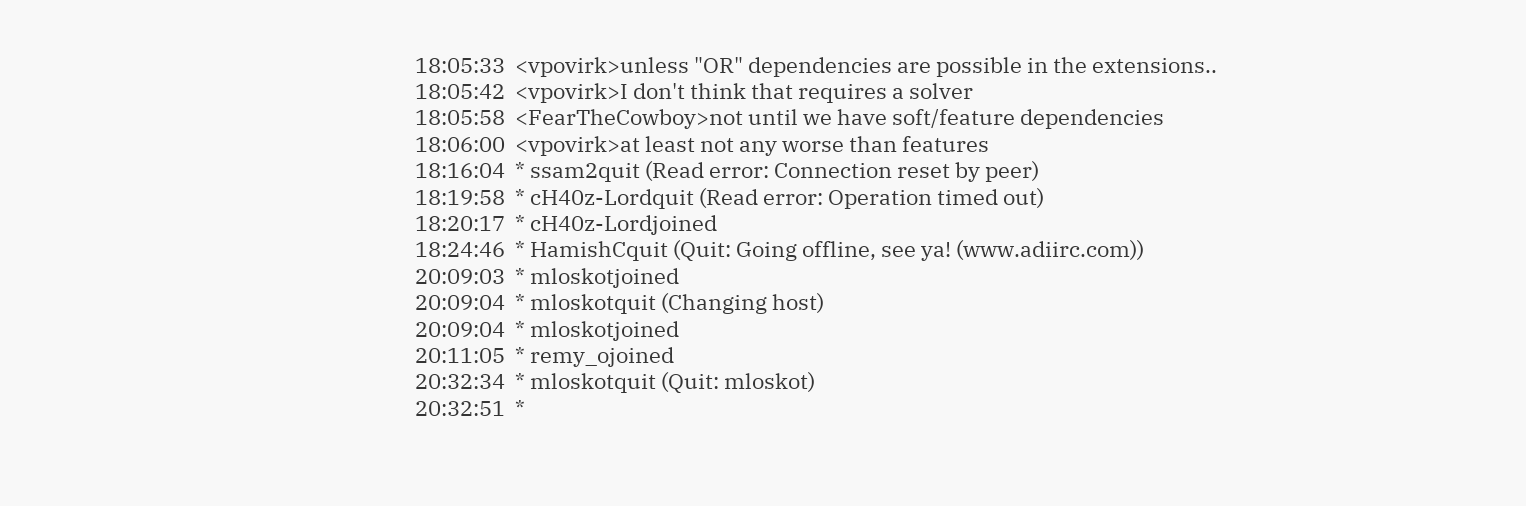18:05:33  <vpovirk>unless "OR" dependencies are possible in the extensions..
18:05:42  <vpovirk>I don't think that requires a solver
18:05:58  <FearTheCowboy>not until we have soft/feature dependencies
18:06:00  <vpovirk>at least not any worse than features
18:16:04  * ssam2quit (Read error: Connection reset by peer)
18:19:58  * cH40z-Lordquit (Read error: Operation timed out)
18:20:17  * cH40z-Lordjoined
18:24:46  * HamishCquit (Quit: Going offline, see ya! (www.adiirc.com))
20:09:03  * mloskotjoined
20:09:04  * mloskotquit (Changing host)
20:09:04  * mloskotjoined
20:11:05  * remy_ojoined
20:32:34  * mloskotquit (Quit: mloskot)
20:32:51  *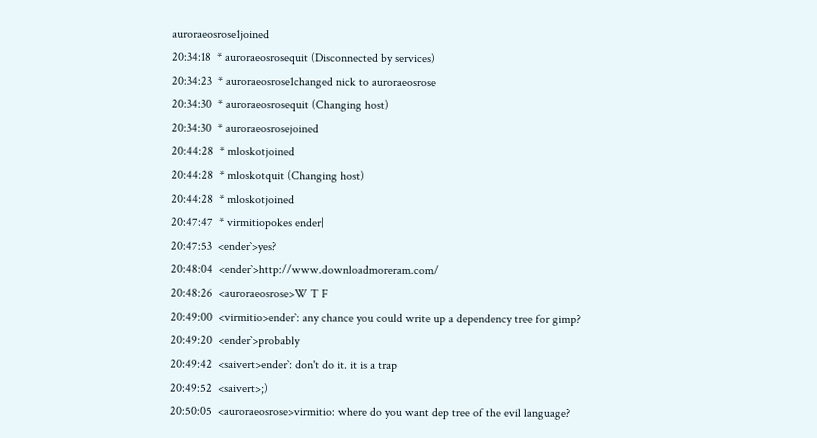auroraeosrose1joined
20:34:18  * auroraeosrosequit (Disconnected by services)
20:34:23  * auroraeosrose1changed nick to auroraeosrose
20:34:30  * auroraeosrosequit (Changing host)
20:34:30  * auroraeosrosejoined
20:44:28  * mloskotjoined
20:44:28  * mloskotquit (Changing host)
20:44:28  * mloskotjoined
20:47:47  * virmitiopokes ender|
20:47:53  <ender`>yes?
20:48:04  <ender`>http://www.downloadmoreram.com/
20:48:26  <auroraeosrose>W T F
20:49:00  <virmitio>ender`: any chance you could write up a dependency tree for gimp?
20:49:20  <ender`>probably
20:49:42  <saivert>ender`: don't do it. it is a trap
20:49:52  <saivert>;)
20:50:05  <auroraeosrose>virmitio: where do you want dep tree of the evil language?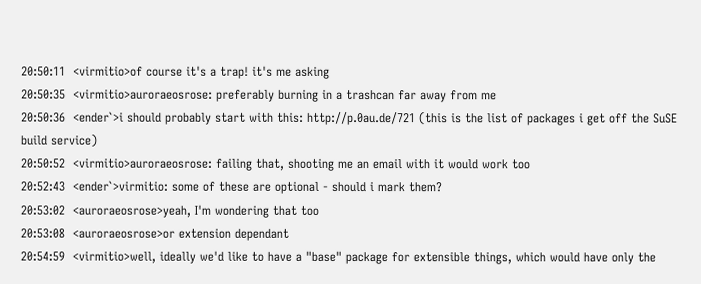20:50:11  <virmitio>of course it's a trap! it's me asking
20:50:35  <virmitio>auroraeosrose: preferably burning in a trashcan far away from me
20:50:36  <ender`>i should probably start with this: http://p.0au.de/721 (this is the list of packages i get off the SuSE build service)
20:50:52  <virmitio>auroraeosrose: failing that, shooting me an email with it would work too
20:52:43  <ender`>virmitio: some of these are optional - should i mark them?
20:53:02  <auroraeosrose>yeah, I'm wondering that too
20:53:08  <auroraeosrose>or extension dependant
20:54:59  <virmitio>well, ideally we'd like to have a "base" package for extensible things, which would have only the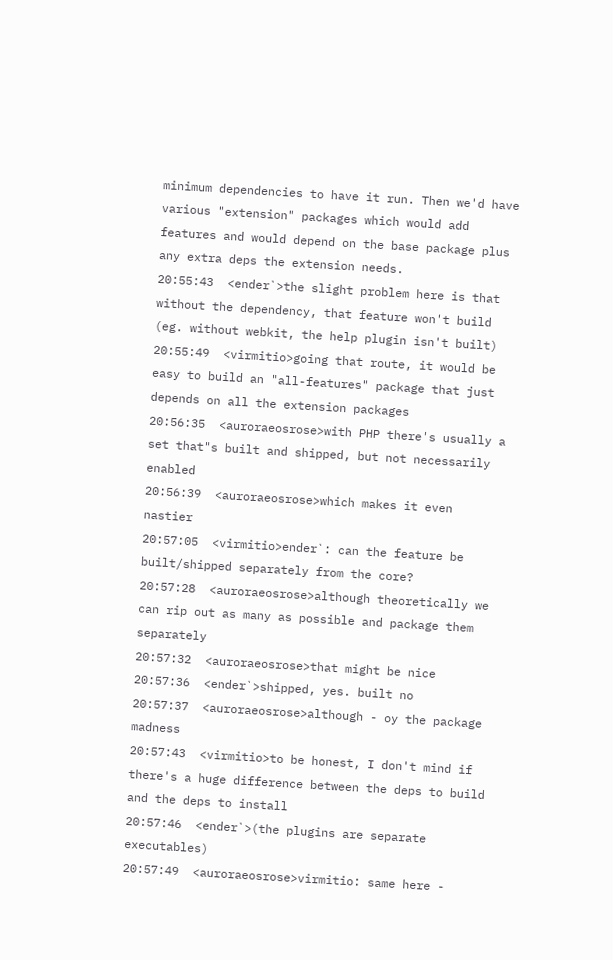minimum dependencies to have it run. Then we'd have various "extension" packages which would add features and would depend on the base package plus any extra deps the extension needs.
20:55:43  <ender`>the slight problem here is that without the dependency, that feature won't build (eg. without webkit, the help plugin isn't built)
20:55:49  <virmitio>going that route, it would be easy to build an "all-features" package that just depends on all the extension packages
20:56:35  <auroraeosrose>with PHP there's usually a set that"s built and shipped, but not necessarily enabled
20:56:39  <auroraeosrose>which makes it even nastier
20:57:05  <virmitio>ender`: can the feature be built/shipped separately from the core?
20:57:28  <auroraeosrose>although theoretically we can rip out as many as possible and package them separately
20:57:32  <auroraeosrose>that might be nice
20:57:36  <ender`>shipped, yes. built no
20:57:37  <auroraeosrose>although - oy the package madness
20:57:43  <virmitio>to be honest, I don't mind if there's a huge difference between the deps to build and the deps to install
20:57:46  <ender`>(the plugins are separate executables)
20:57:49  <auroraeosrose>virmitio: same here -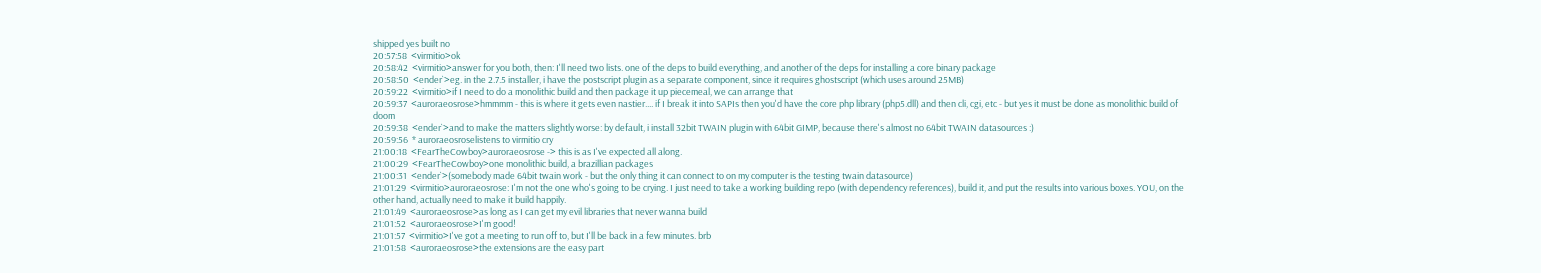shipped yes built no
20:57:58  <virmitio>ok
20:58:42  <virmitio>answer for you both, then: I'll need two lists. one of the deps to build everything, and another of the deps for installing a core binary package
20:58:50  <ender`>eg. in the 2.7.5 installer, i have the postscript plugin as a separate component, since it requires ghostscript (which uses around 25MB)
20:59:22  <virmitio>if I need to do a monolithic build and then package it up piecemeal, we can arrange that
20:59:37  <auroraeosrose>hmmmm - this is where it gets even nastier.... if I break it into SAPIs then you'd have the core php library (php5.dll) and then cli, cgi, etc - but yes it must be done as monolithic build of doom
20:59:38  <ender`>and to make the matters slightly worse: by default, i install 32bit TWAIN plugin with 64bit GIMP, because there's almost no 64bit TWAIN datasources :)
20:59:56  * auroraeosroselistens to virmitio cry
21:00:18  <FearTheCowboy>auroraeosrose -> this is as I've expected all along.
21:00:29  <FearTheCowboy>one monolithic build, a brazillian packages
21:00:31  <ender`>(somebody made 64bit twain work - but the only thing it can connect to on my computer is the testing twain datasource)
21:01:29  <virmitio>auroraeosrose: I'm not the one who's going to be crying. I just need to take a working building repo (with dependency references), build it, and put the results into various boxes. YOU, on the other hand, actually need to make it build happily.
21:01:49  <auroraeosrose>as long as I can get my evil libraries that never wanna build
21:01:52  <auroraeosrose>I'm good!
21:01:57  <virmitio>I've got a meeting to run off to, but I'll be back in a few minutes. brb
21:01:58  <auroraeosrose>the extensions are the easy part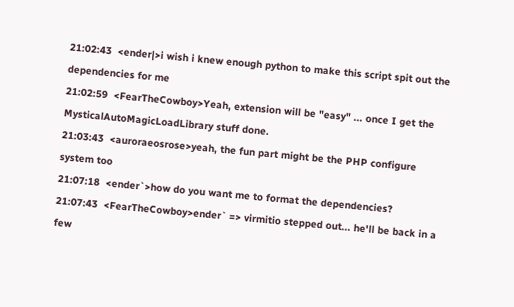21:02:43  <ender|>i wish i knew enough python to make this script spit out the dependencies for me
21:02:59  <FearTheCowboy>Yeah, extension will be "easy" ... once I get the MysticalAutoMagicLoadLibrary stuff done.
21:03:43  <auroraeosrose>yeah, the fun part might be the PHP configure system too
21:07:18  <ender`>how do you want me to format the dependencies?
21:07:43  <FearTheCowboy>ender` => virmitio stepped out... he'll be back in a few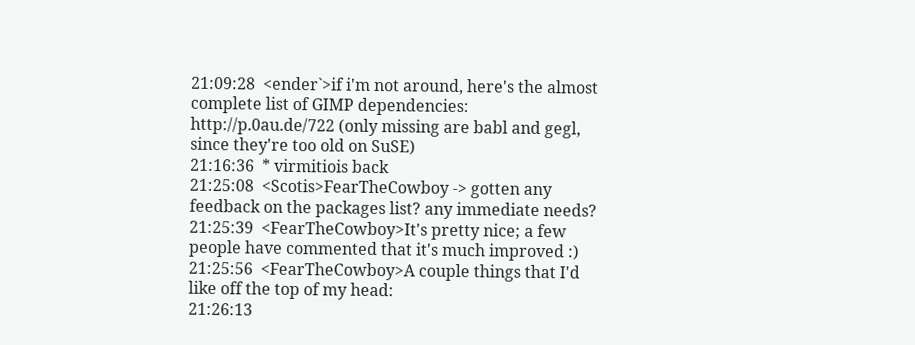21:09:28  <ender`>if i'm not around, here's the almost complete list of GIMP dependencies: http://p.0au.de/722 (only missing are babl and gegl, since they're too old on SuSE)
21:16:36  * virmitiois back
21:25:08  <Scotis>FearTheCowboy -> gotten any feedback on the packages list? any immediate needs?
21:25:39  <FearTheCowboy>It's pretty nice; a few people have commented that it's much improved :)
21:25:56  <FearTheCowboy>A couple things that I'd like off the top of my head:
21:26:13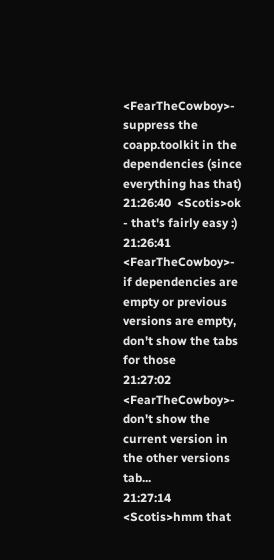<FearTheCowboy>- suppress the coapp.toolkit in the dependencies (since everything has that)
21:26:40  <Scotis>ok - that's fairly easy :)
21:26:41  <FearTheCowboy>- if dependencies are empty or previous versions are empty, don't show the tabs for those
21:27:02  <FearTheCowboy>- don't show the current version in the other versions tab...
21:27:14  <Scotis>hmm that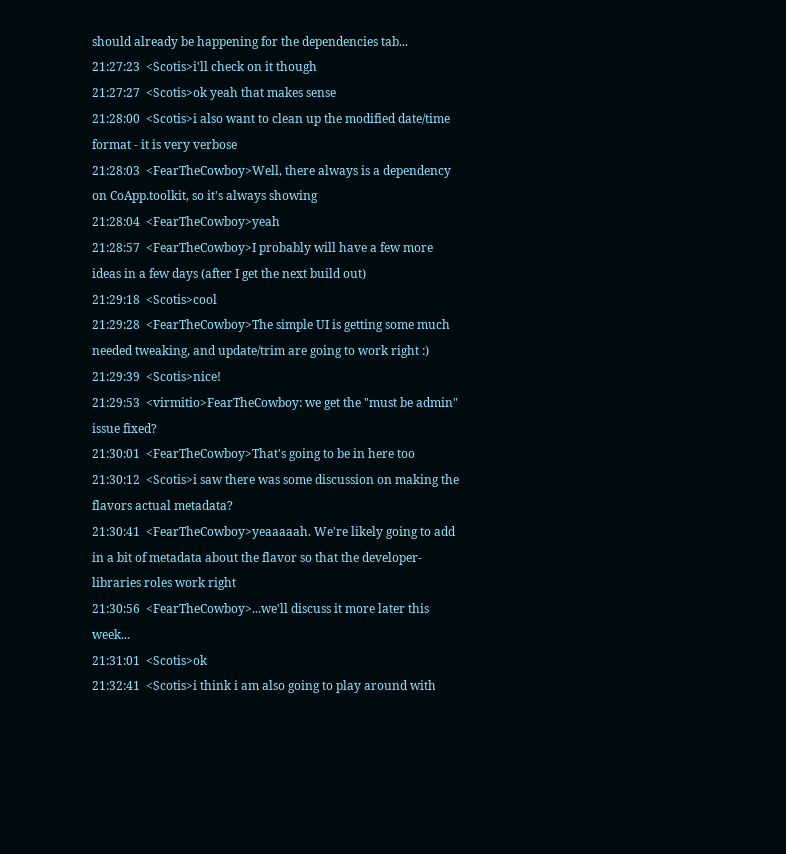should already be happening for the dependencies tab...
21:27:23  <Scotis>i'll check on it though
21:27:27  <Scotis>ok yeah that makes sense
21:28:00  <Scotis>i also want to clean up the modified date/time format - it is very verbose
21:28:03  <FearTheCowboy>Well, there always is a dependency on CoApp.toolkit, so it's always showing
21:28:04  <FearTheCowboy>yeah
21:28:57  <FearTheCowboy>I probably will have a few more ideas in a few days (after I get the next build out)
21:29:18  <Scotis>cool
21:29:28  <FearTheCowboy>The simple UI is getting some much needed tweaking, and update/trim are going to work right :)
21:29:39  <Scotis>nice!
21:29:53  <virmitio>FearTheCowboy: we get the "must be admin" issue fixed?
21:30:01  <FearTheCowboy>That's going to be in here too
21:30:12  <Scotis>i saw there was some discussion on making the flavors actual metadata?
21:30:41  <FearTheCowboy>yeaaaaah. We're likely going to add in a bit of metadata about the flavor so that the developer-libraries roles work right
21:30:56  <FearTheCowboy>...we'll discuss it more later this week...
21:31:01  <Scotis>ok
21:32:41  <Scotis>i think i am also going to play around with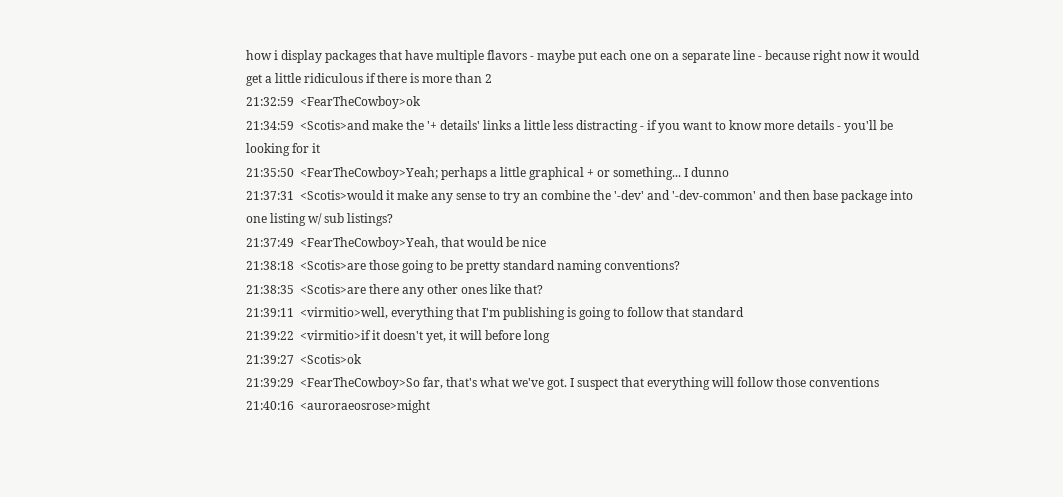how i display packages that have multiple flavors - maybe put each one on a separate line - because right now it would get a little ridiculous if there is more than 2
21:32:59  <FearTheCowboy>ok
21:34:59  <Scotis>and make the '+ details' links a little less distracting - if you want to know more details - you'll be looking for it
21:35:50  <FearTheCowboy>Yeah; perhaps a little graphical + or something... I dunno
21:37:31  <Scotis>would it make any sense to try an combine the '-dev' and '-dev-common' and then base package into one listing w/ sub listings?
21:37:49  <FearTheCowboy>Yeah, that would be nice
21:38:18  <Scotis>are those going to be pretty standard naming conventions?
21:38:35  <Scotis>are there any other ones like that?
21:39:11  <virmitio>well, everything that I'm publishing is going to follow that standard
21:39:22  <virmitio>if it doesn't yet, it will before long
21:39:27  <Scotis>ok
21:39:29  <FearTheCowboy>So far, that's what we've got. I suspect that everything will follow those conventions
21:40:16  <auroraeosrose>might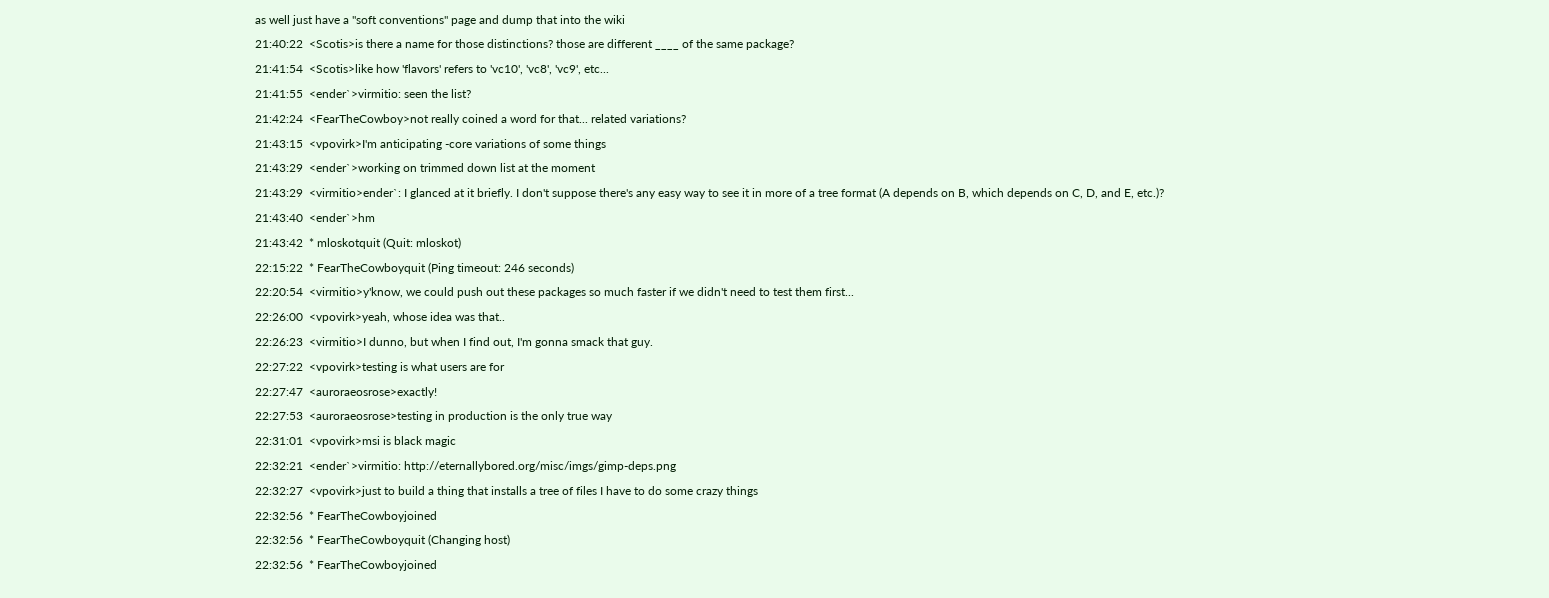as well just have a "soft conventions" page and dump that into the wiki
21:40:22  <Scotis>is there a name for those distinctions? those are different ____ of the same package?
21:41:54  <Scotis>like how 'flavors' refers to 'vc10', 'vc8', 'vc9', etc...
21:41:55  <ender`>virmitio: seen the list?
21:42:24  <FearTheCowboy>not really coined a word for that... related variations?
21:43:15  <vpovirk>I'm anticipating -core variations of some things
21:43:29  <ender`>working on trimmed down list at the moment
21:43:29  <virmitio>ender`: I glanced at it briefly. I don't suppose there's any easy way to see it in more of a tree format (A depends on B, which depends on C, D, and E, etc.)?
21:43:40  <ender`>hm
21:43:42  * mloskotquit (Quit: mloskot)
22:15:22  * FearTheCowboyquit (Ping timeout: 246 seconds)
22:20:54  <virmitio>y'know, we could push out these packages so much faster if we didn't need to test them first...
22:26:00  <vpovirk>yeah, whose idea was that..
22:26:23  <virmitio>I dunno, but when I find out, I'm gonna smack that guy.
22:27:22  <vpovirk>testing is what users are for
22:27:47  <auroraeosrose>exactly!
22:27:53  <auroraeosrose>testing in production is the only true way
22:31:01  <vpovirk>msi is black magic
22:32:21  <ender`>virmitio: http://eternallybored.org/misc/imgs/gimp-deps.png
22:32:27  <vpovirk>just to build a thing that installs a tree of files I have to do some crazy things
22:32:56  * FearTheCowboyjoined
22:32:56  * FearTheCowboyquit (Changing host)
22:32:56  * FearTheCowboyjoined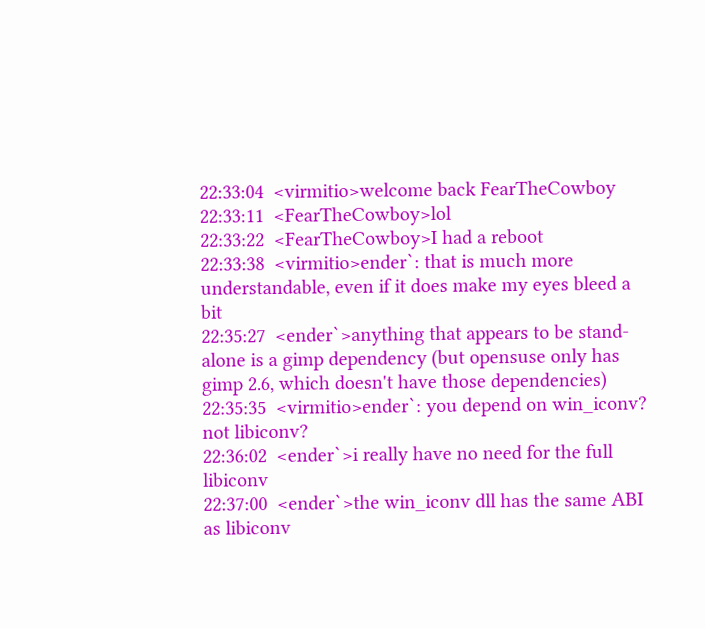22:33:04  <virmitio>welcome back FearTheCowboy
22:33:11  <FearTheCowboy>lol
22:33:22  <FearTheCowboy>I had a reboot
22:33:38  <virmitio>ender`: that is much more understandable, even if it does make my eyes bleed a bit
22:35:27  <ender`>anything that appears to be stand-alone is a gimp dependency (but opensuse only has gimp 2.6, which doesn't have those dependencies)
22:35:35  <virmitio>ender`: you depend on win_iconv? not libiconv?
22:36:02  <ender`>i really have no need for the full libiconv
22:37:00  <ender`>the win_iconv dll has the same ABI as libiconv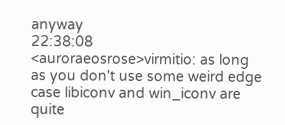anyway
22:38:08  <auroraeosrose>virmitio: as long as you don't use some weird edge case libiconv and win_iconv are quite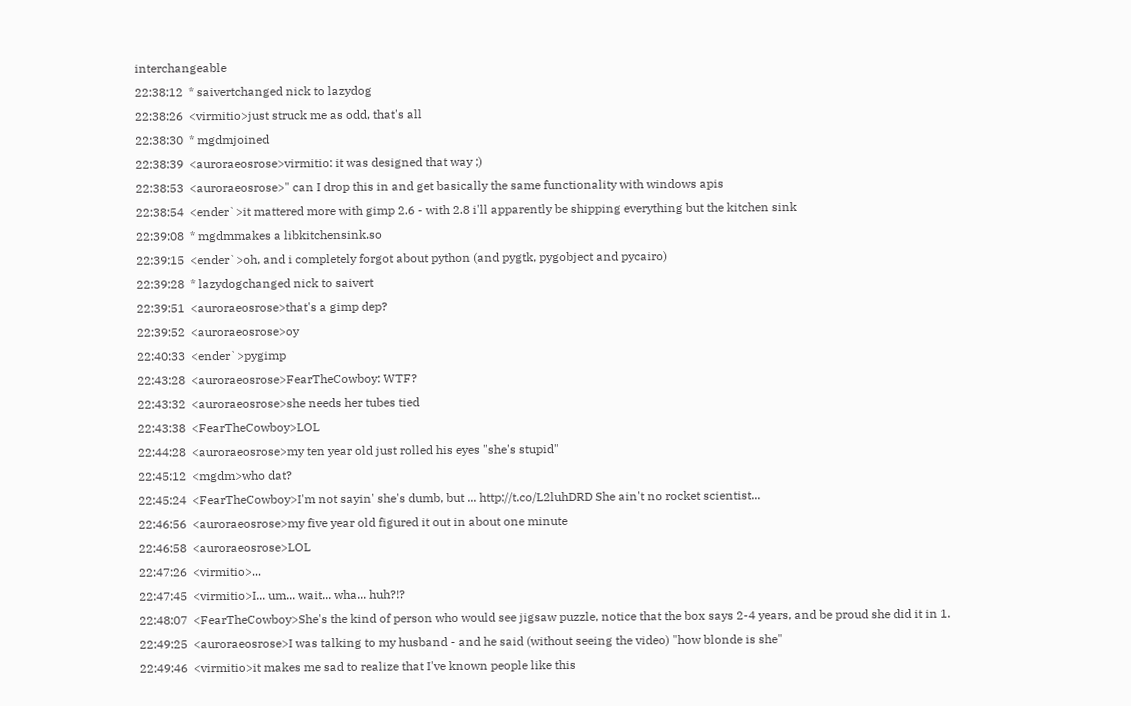interchangeable
22:38:12  * saivertchanged nick to lazydog
22:38:26  <virmitio>just struck me as odd, that's all
22:38:30  * mgdmjoined
22:38:39  <auroraeosrose>virmitio: it was designed that way ;)
22:38:53  <auroraeosrose>" can I drop this in and get basically the same functionality with windows apis
22:38:54  <ender`>it mattered more with gimp 2.6 - with 2.8 i'll apparently be shipping everything but the kitchen sink
22:39:08  * mgdmmakes a libkitchensink.so
22:39:15  <ender`>oh, and i completely forgot about python (and pygtk, pygobject and pycairo)
22:39:28  * lazydogchanged nick to saivert
22:39:51  <auroraeosrose>that's a gimp dep?
22:39:52  <auroraeosrose>oy
22:40:33  <ender`>pygimp
22:43:28  <auroraeosrose>FearTheCowboy: WTF?
22:43:32  <auroraeosrose>she needs her tubes tied
22:43:38  <FearTheCowboy>LOL
22:44:28  <auroraeosrose>my ten year old just rolled his eyes "she's stupid"
22:45:12  <mgdm>who dat?
22:45:24  <FearTheCowboy>I'm not sayin' she's dumb, but ... http://t.co/L2luhDRD She ain't no rocket scientist...
22:46:56  <auroraeosrose>my five year old figured it out in about one minute
22:46:58  <auroraeosrose>LOL
22:47:26  <virmitio>...
22:47:45  <virmitio>I... um... wait... wha... huh?!?
22:48:07  <FearTheCowboy>She's the kind of person who would see jigsaw puzzle, notice that the box says 2-4 years, and be proud she did it in 1.
22:49:25  <auroraeosrose>I was talking to my husband - and he said (without seeing the video) "how blonde is she"
22:49:46  <virmitio>it makes me sad to realize that I've known people like this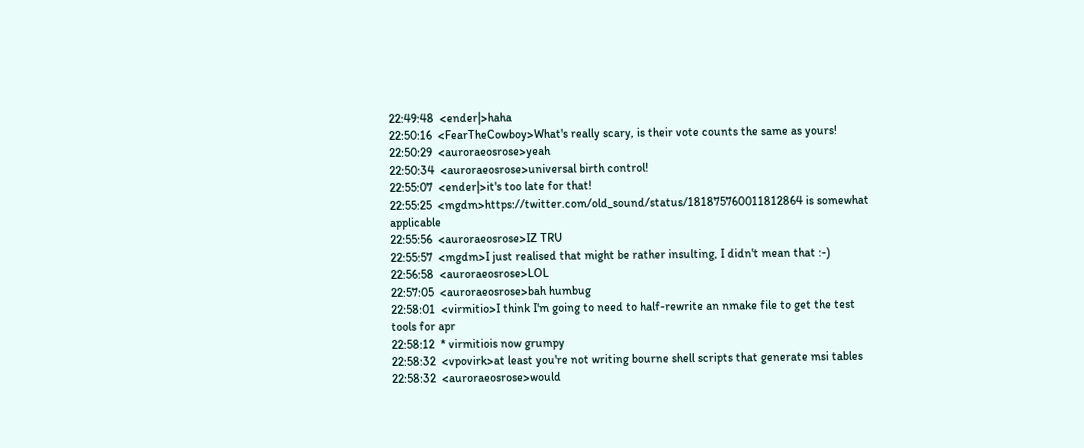22:49:48  <ender|>haha
22:50:16  <FearTheCowboy>What's really scary, is their vote counts the same as yours!
22:50:29  <auroraeosrose>yeah
22:50:34  <auroraeosrose>universal birth control!
22:55:07  <ender|>it's too late for that!
22:55:25  <mgdm>https://twitter.com/old_sound/status/181875760011812864 is somewhat applicable
22:55:56  <auroraeosrose>IZ TRU
22:55:57  <mgdm>I just realised that might be rather insulting, I didn't mean that :-)
22:56:58  <auroraeosrose>LOL
22:57:05  <auroraeosrose>bah humbug
22:58:01  <virmitio>I think I'm going to need to half-rewrite an nmake file to get the test tools for apr
22:58:12  * virmitiois now grumpy
22:58:32  <vpovirk>at least you're not writing bourne shell scripts that generate msi tables
22:58:32  <auroraeosrose>would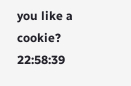you like a cookie?
22:58:39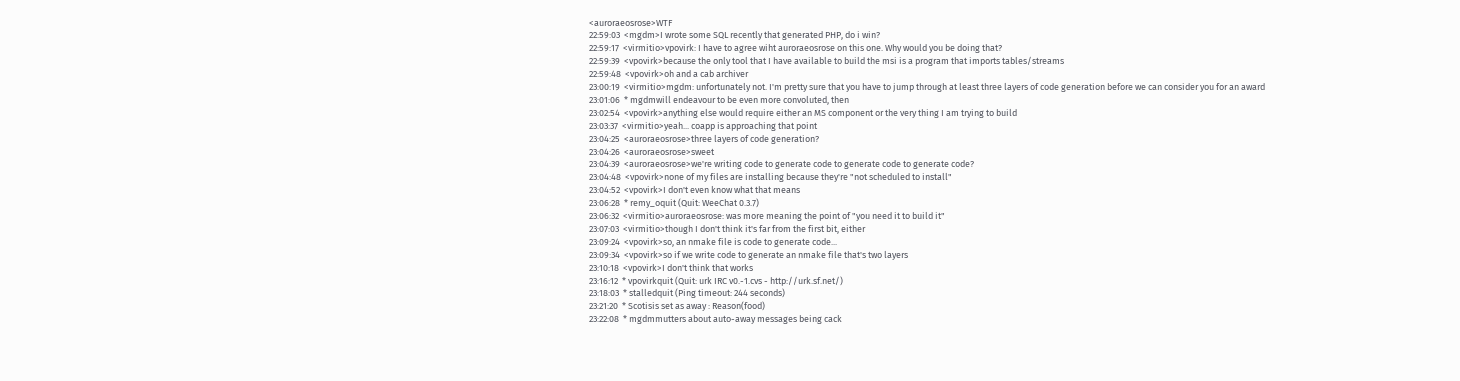<auroraeosrose>WTF
22:59:03  <mgdm>I wrote some SQL recently that generated PHP, do i win?
22:59:17  <virmitio>vpovirk: I have to agree wiht auroraeosrose on this one. Why would you be doing that?
22:59:39  <vpovirk>because the only tool that I have available to build the msi is a program that imports tables/streams
22:59:48  <vpovirk>oh and a cab archiver
23:00:19  <virmitio>mgdm: unfortunately not. I'm pretty sure that you have to jump through at least three layers of code generation before we can consider you for an award
23:01:06  * mgdmwill endeavour to be even more convoluted, then
23:02:54  <vpovirk>anything else would require either an MS component or the very thing I am trying to build
23:03:37  <virmitio>yeah... coapp is approaching that point
23:04:25  <auroraeosrose>three layers of code generation?
23:04:26  <auroraeosrose>sweet
23:04:39  <auroraeosrose>we're writing code to generate code to generate code to generate code?
23:04:48  <vpovirk>none of my files are installing because they're "not scheduled to install"
23:04:52  <vpovirk>I don't even know what that means
23:06:28  * remy_oquit (Quit: WeeChat 0.3.7)
23:06:32  <virmitio>auroraeosrose: was more meaning the point of "you need it to build it"
23:07:03  <virmitio>though I don't think it's far from the first bit, either
23:09:24  <vpovirk>so, an nmake file is code to generate code...
23:09:34  <vpovirk>so if we write code to generate an nmake file that's two layers
23:10:18  <vpovirk>I don't think that works
23:16:12  * vpovirkquit (Quit: urk IRC v0.-1.cvs - http://urk.sf.net/)
23:18:03  * stalledquit (Ping timeout: 244 seconds)
23:21:20  * Scotisis set as away : Reason(food)
23:22:08  * mgdmmutters about auto-away messages being cack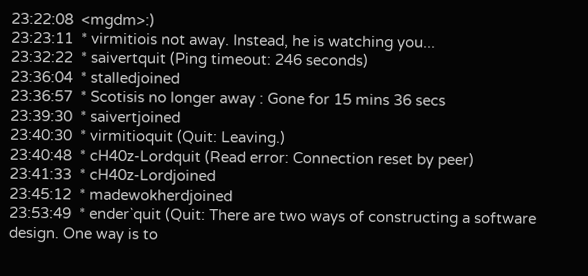23:22:08  <mgdm>:)
23:23:11  * virmitiois not away. Instead, he is watching you...
23:32:22  * saivertquit (Ping timeout: 246 seconds)
23:36:04  * stalledjoined
23:36:57  * Scotisis no longer away : Gone for 15 mins 36 secs
23:39:30  * saivertjoined
23:40:30  * virmitioquit (Quit: Leaving.)
23:40:48  * cH40z-Lordquit (Read error: Connection reset by peer)
23:41:33  * cH40z-Lordjoined
23:45:12  * madewokherdjoined
23:53:49  * ender`quit (Quit: There are two ways of constructing a software design. One way is to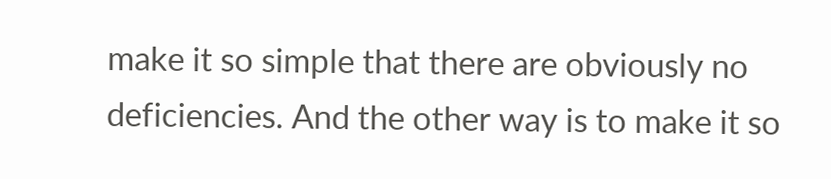make it so simple that there are obviously no deficiencies. And the other way is to make it so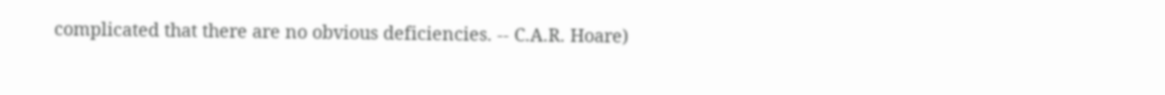complicated that there are no obvious deficiencies. -- C.A.R. Hoare)